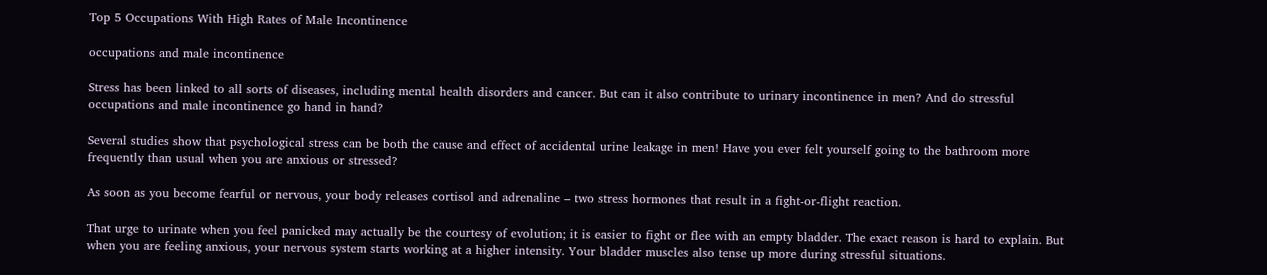Top 5 Occupations With High Rates of Male Incontinence

occupations and male incontinence

Stress has been linked to all sorts of diseases, including mental health disorders and cancer. But can it also contribute to urinary incontinence in men? And do stressful occupations and male incontinence go hand in hand?

Several studies show that psychological stress can be both the cause and effect of accidental urine leakage in men! Have you ever felt yourself going to the bathroom more frequently than usual when you are anxious or stressed?

As soon as you become fearful or nervous, your body releases cortisol and adrenaline – two stress hormones that result in a fight-or-flight reaction.

That urge to urinate when you feel panicked may actually be the courtesy of evolution; it is easier to fight or flee with an empty bladder. The exact reason is hard to explain. But when you are feeling anxious, your nervous system starts working at a higher intensity. Your bladder muscles also tense up more during stressful situations.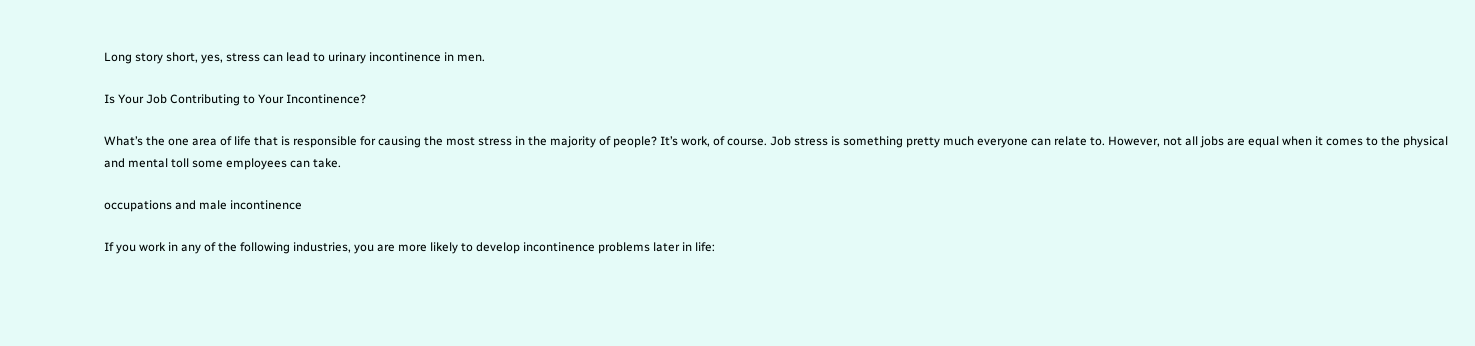Long story short, yes, stress can lead to urinary incontinence in men.

Is Your Job Contributing to Your Incontinence?

What’s the one area of life that is responsible for causing the most stress in the majority of people? It’s work, of course. Job stress is something pretty much everyone can relate to. However, not all jobs are equal when it comes to the physical and mental toll some employees can take.

occupations and male incontinence

If you work in any of the following industries, you are more likely to develop incontinence problems later in life: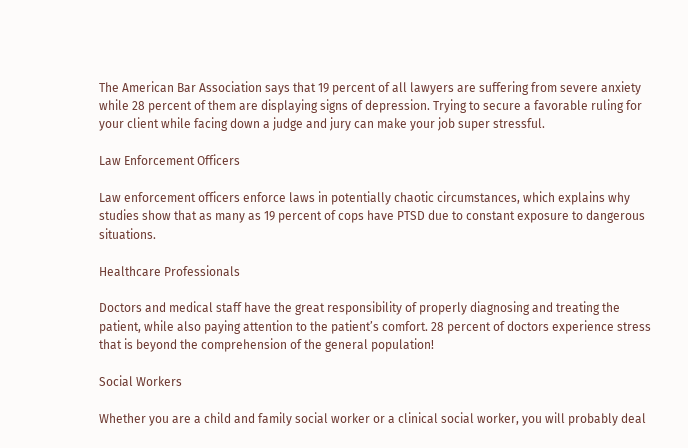The American Bar Association says that 19 percent of all lawyers are suffering from severe anxiety while 28 percent of them are displaying signs of depression. Trying to secure a favorable ruling for your client while facing down a judge and jury can make your job super stressful.

Law Enforcement Officers

Law enforcement officers enforce laws in potentially chaotic circumstances, which explains why studies show that as many as 19 percent of cops have PTSD due to constant exposure to dangerous situations.

Healthcare Professionals

Doctors and medical staff have the great responsibility of properly diagnosing and treating the patient, while also paying attention to the patient’s comfort. 28 percent of doctors experience stress that is beyond the comprehension of the general population!

Social Workers

Whether you are a child and family social worker or a clinical social worker, you will probably deal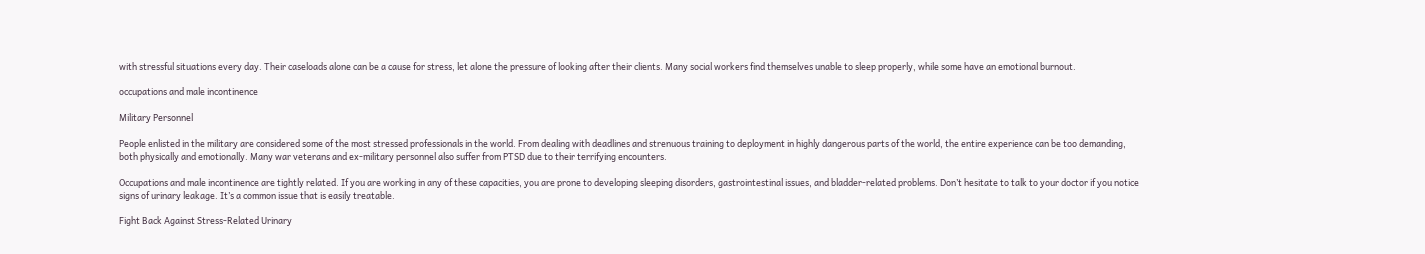with stressful situations every day. Their caseloads alone can be a cause for stress, let alone the pressure of looking after their clients. Many social workers find themselves unable to sleep properly, while some have an emotional burnout.

occupations and male incontinence

Military Personnel

People enlisted in the military are considered some of the most stressed professionals in the world. From dealing with deadlines and strenuous training to deployment in highly dangerous parts of the world, the entire experience can be too demanding, both physically and emotionally. Many war veterans and ex-military personnel also suffer from PTSD due to their terrifying encounters.

Occupations and male incontinence are tightly related. If you are working in any of these capacities, you are prone to developing sleeping disorders, gastrointestinal issues, and bladder-related problems. Don’t hesitate to talk to your doctor if you notice signs of urinary leakage. It’s a common issue that is easily treatable.

Fight Back Against Stress-Related Urinary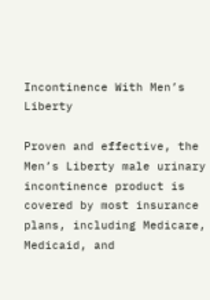Incontinence With Men’s Liberty

Proven and effective, the Men’s Liberty male urinary incontinence product is covered by most insurance plans, including Medicare, Medicaid, and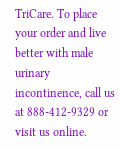TriCare. To place your order and live better with male urinary incontinence, call us at 888-412-9329 or visit us online.